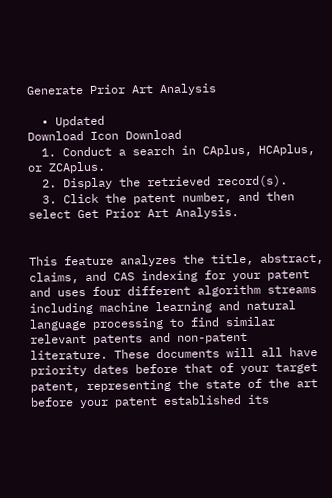Generate Prior Art Analysis

  • Updated
Download Icon Download
  1. Conduct a search in CAplus, HCAplus, or ZCAplus.
  2. Display the retrieved record(s).
  3. Click the patent number, and then select Get Prior Art Analysis.


This feature analyzes the title, abstract, claims, and CAS indexing for your patent and uses four different algorithm streams including machine learning and natural language processing to find similar relevant patents and non-patent literature. These documents will all have priority dates before that of your target patent, representing the state of the art before your patent established its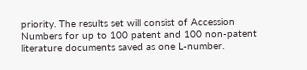priority. The results set will consist of Accession Numbers for up to 100 patent and 100 non-patent literature documents saved as one L-number.